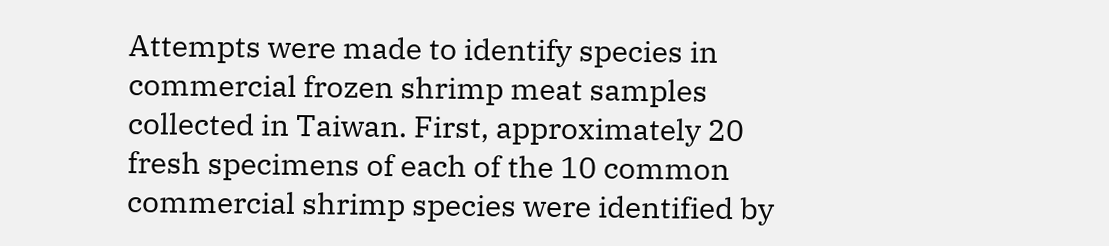Attempts were made to identify species in commercial frozen shrimp meat samples collected in Taiwan. First, approximately 20 fresh specimens of each of the 10 common commercial shrimp species were identified by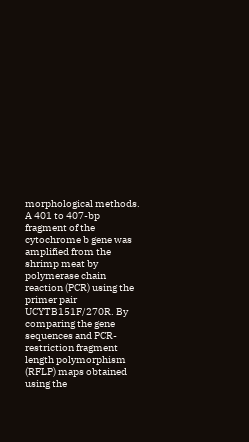morphological methods. A 401 to 407-bp fragment of the cytochrome b gene was amplified from the shrimp meat by polymerase chain reaction (PCR) using the primer pair UCYTB151F/270R. By comparing the gene sequences and PCR-restriction fragment length polymorphism (RFLP) maps obtained using the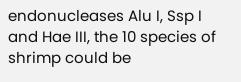endonucleases Alu I, Ssp I and Hae III, the 10 species of shrimp could be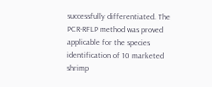successfully differentiated. The PCR-RFLP method was proved applicable for the species identification of 10 marketed shrimp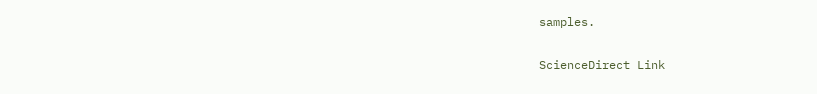samples.

ScienceDirect Link